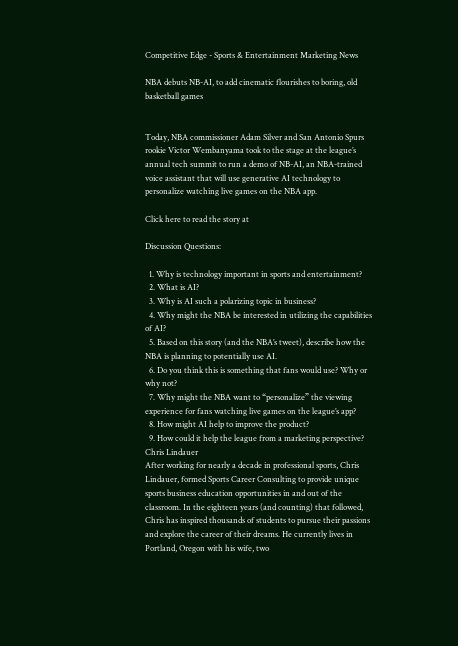Competitive Edge - Sports & Entertainment Marketing News

NBA debuts NB-AI, to add cinematic flourishes to boring, old basketball games


Today, NBA commissioner Adam Silver and San Antonio Spurs rookie Victor Wembanyama took to the stage at the league’s annual tech summit to run a demo of NB-AI, an NBA-trained voice assistant that will use generative AI technology to personalize watching live games on the NBA app.

Click here to read the story at

Discussion Questions:

  1. Why is technology important in sports and entertainment?
  2. What is AI?
  3. Why is AI such a polarizing topic in business?
  4. Why might the NBA be interested in utilizing the capabilities of AI?
  5. Based on this story (and the NBA’s tweet), describe how the NBA is planning to potentially use AI.
  6. Do you think this is something that fans would use? Why or why not?
  7. Why might the NBA want to “personalize” the viewing experience for fans watching live games on the league’s app?
  8. How might AI help to improve the product?
  9. How could it help the league from a marketing perspective?
Chris Lindauer
After working for nearly a decade in professional sports, Chris Lindauer, formed Sports Career Consulting to provide unique sports business education opportunities in and out of the classroom. In the eighteen years (and counting) that followed, Chris has inspired thousands of students to pursue their passions and explore the career of their dreams. He currently lives in Portland, Oregon with his wife, two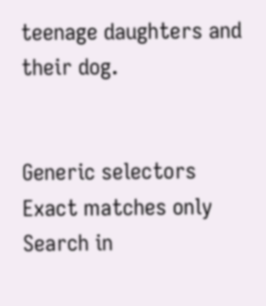teenage daughters and their dog.


Generic selectors
Exact matches only
Search in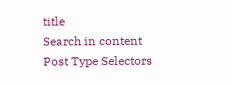title
Search in content
Post Type Selectors